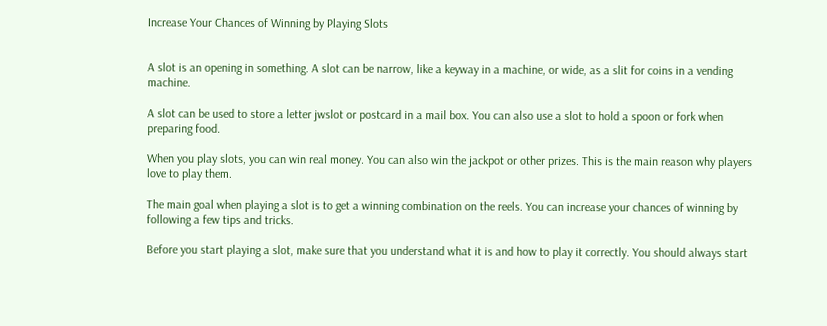Increase Your Chances of Winning by Playing Slots


A slot is an opening in something. A slot can be narrow, like a keyway in a machine, or wide, as a slit for coins in a vending machine.

A slot can be used to store a letter jwslot or postcard in a mail box. You can also use a slot to hold a spoon or fork when preparing food.

When you play slots, you can win real money. You can also win the jackpot or other prizes. This is the main reason why players love to play them.

The main goal when playing a slot is to get a winning combination on the reels. You can increase your chances of winning by following a few tips and tricks.

Before you start playing a slot, make sure that you understand what it is and how to play it correctly. You should always start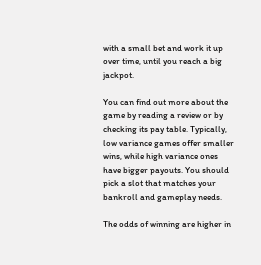with a small bet and work it up over time, until you reach a big jackpot.

You can find out more about the game by reading a review or by checking its pay table. Typically, low variance games offer smaller wins, while high variance ones have bigger payouts. You should pick a slot that matches your bankroll and gameplay needs.

The odds of winning are higher in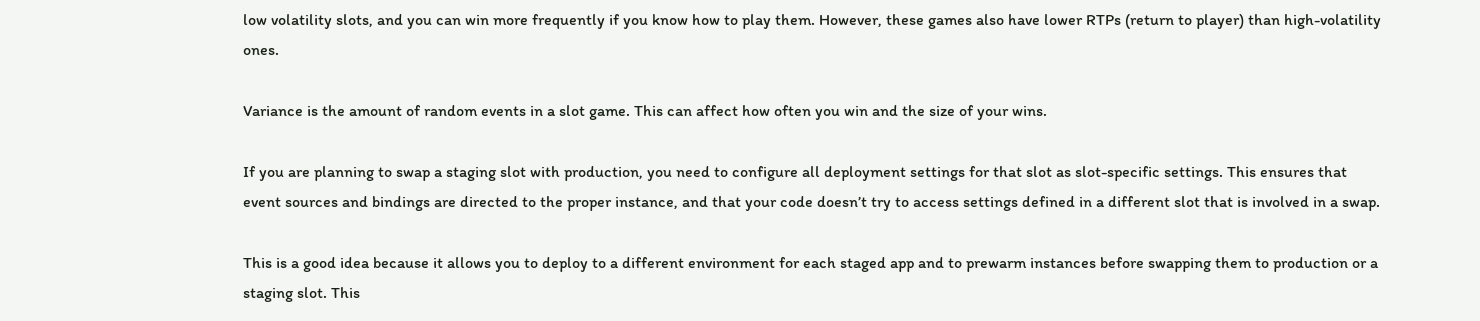low volatility slots, and you can win more frequently if you know how to play them. However, these games also have lower RTPs (return to player) than high-volatility ones.

Variance is the amount of random events in a slot game. This can affect how often you win and the size of your wins.

If you are planning to swap a staging slot with production, you need to configure all deployment settings for that slot as slot-specific settings. This ensures that event sources and bindings are directed to the proper instance, and that your code doesn’t try to access settings defined in a different slot that is involved in a swap.

This is a good idea because it allows you to deploy to a different environment for each staged app and to prewarm instances before swapping them to production or a staging slot. This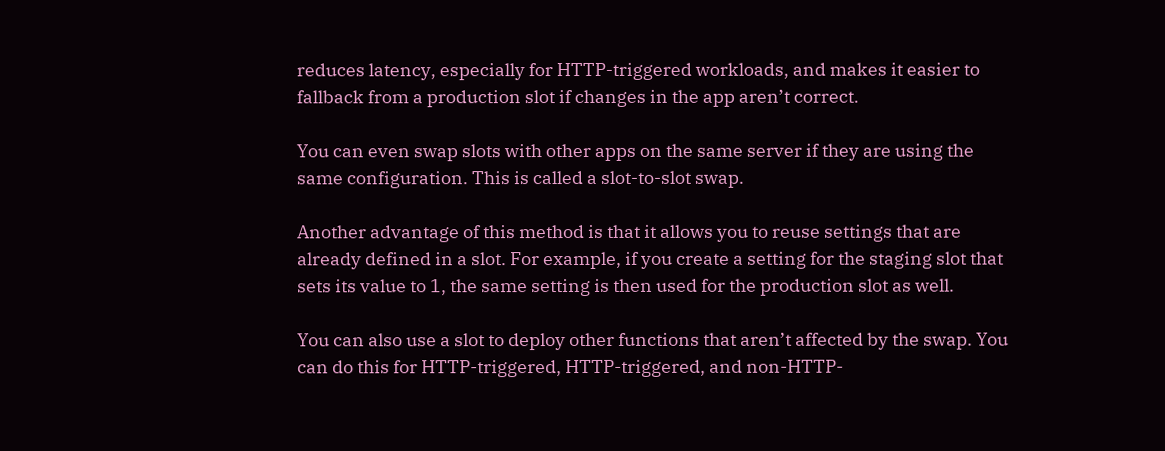reduces latency, especially for HTTP-triggered workloads, and makes it easier to fallback from a production slot if changes in the app aren’t correct.

You can even swap slots with other apps on the same server if they are using the same configuration. This is called a slot-to-slot swap.

Another advantage of this method is that it allows you to reuse settings that are already defined in a slot. For example, if you create a setting for the staging slot that sets its value to 1, the same setting is then used for the production slot as well.

You can also use a slot to deploy other functions that aren’t affected by the swap. You can do this for HTTP-triggered, HTTP-triggered, and non-HTTP-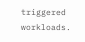triggered workloads.